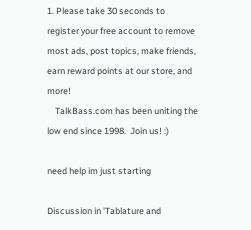1. Please take 30 seconds to register your free account to remove most ads, post topics, make friends, earn reward points at our store, and more!
    TalkBass.com has been uniting the low end since 1998.  Join us! :)

need help im just starting

Discussion in 'Tablature and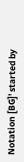Notation [BG]' started by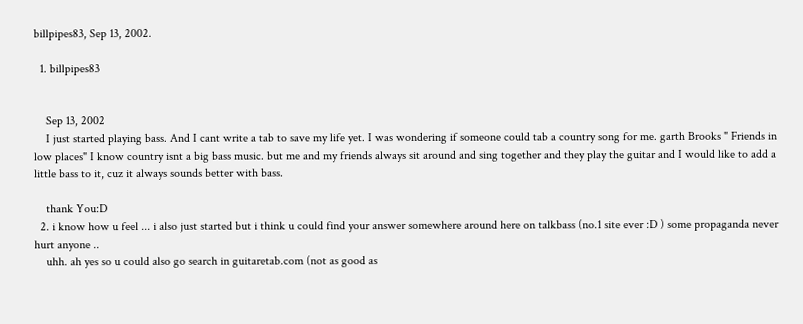billpipes83, Sep 13, 2002.

  1. billpipes83


    Sep 13, 2002
    I just started playing bass. And I cant write a tab to save my life yet. I was wondering if someone could tab a country song for me. garth Brooks " Friends in low places" I know country isnt a big bass music. but me and my friends always sit around and sing together and they play the guitar and I would like to add a little bass to it, cuz it always sounds better with bass.

    thank You:D
  2. i know how u feel ... i also just started but i think u could find your answer somewhere around here on talkbass (no.1 site ever :D ) some propaganda never hurt anyone ..
    uhh. ah yes so u could also go search in guitaretab.com (not as good as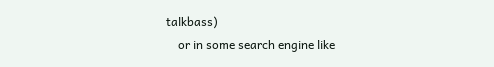talkbass)
    or in some search engine like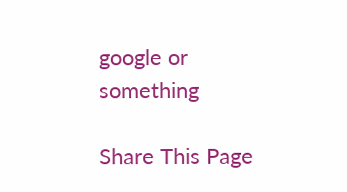google or something

Share This Page